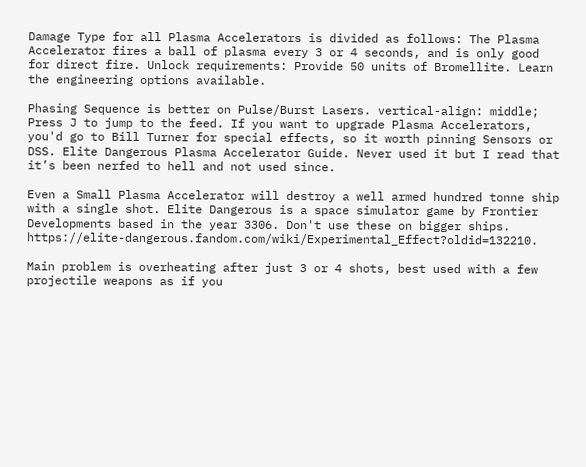Damage Type for all Plasma Accelerators is divided as follows: The Plasma Accelerator fires a ball of plasma every 3 or 4 seconds, and is only good for direct fire. Unlock requirements: Provide 50 units of Bromellite. Learn the engineering options available.

Phasing Sequence is better on Pulse/Burst Lasers. vertical-align: middle; Press J to jump to the feed. If you want to upgrade Plasma Accelerators, you'd go to Bill Turner for special effects, so it worth pinning Sensors or DSS. Elite Dangerous Plasma Accelerator Guide. Never used it but I read that it’s been nerfed to hell and not used since.

Even a Small Plasma Accelerator will destroy a well armed hundred tonne ship with a single shot. Elite Dangerous is a space simulator game by Frontier Developments based in the year 3306. Don't use these on bigger ships. https://elite-dangerous.fandom.com/wiki/Experimental_Effect?oldid=132210.

Main problem is overheating after just 3 or 4 shots, best used with a few projectile weapons as if you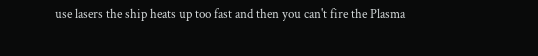use lasers the ship heats up too fast and then you can't fire the Plasma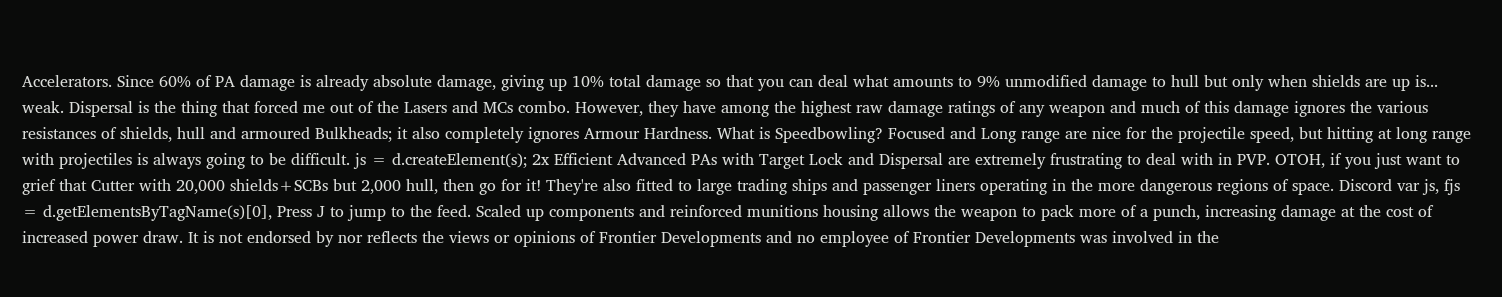Accelerators. Since 60% of PA damage is already absolute damage, giving up 10% total damage so that you can deal what amounts to 9% unmodified damage to hull but only when shields are up is... weak. Dispersal is the thing that forced me out of the Lasers and MCs combo. However, they have among the highest raw damage ratings of any weapon and much of this damage ignores the various resistances of shields, hull and armoured Bulkheads; it also completely ignores Armour Hardness. What is Speedbowling? Focused and Long range are nice for the projectile speed, but hitting at long range with projectiles is always going to be difficult. js = d.createElement(s); 2x Efficient Advanced PAs with Target Lock and Dispersal are extremely frustrating to deal with in PVP. OTOH, if you just want to grief that Cutter with 20,000 shields+SCBs but 2,000 hull, then go for it! They're also fitted to large trading ships and passenger liners operating in the more dangerous regions of space. Discord var js, fjs = d.getElementsByTagName(s)[0], Press J to jump to the feed. Scaled up components and reinforced munitions housing allows the weapon to pack more of a punch, increasing damage at the cost of increased power draw. It is not endorsed by nor reflects the views or opinions of Frontier Developments and no employee of Frontier Developments was involved in the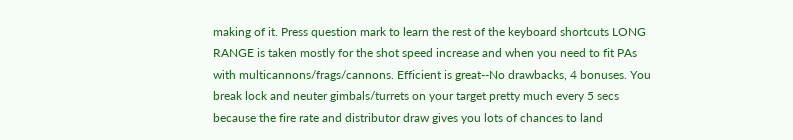making of it. Press question mark to learn the rest of the keyboard shortcuts LONG RANGE is taken mostly for the shot speed increase and when you need to fit PAs with multicannons/frags/cannons. Efficient is great--No drawbacks, 4 bonuses. You break lock and neuter gimbals/turrets on your target pretty much every 5 secs because the fire rate and distributor draw gives you lots of chances to land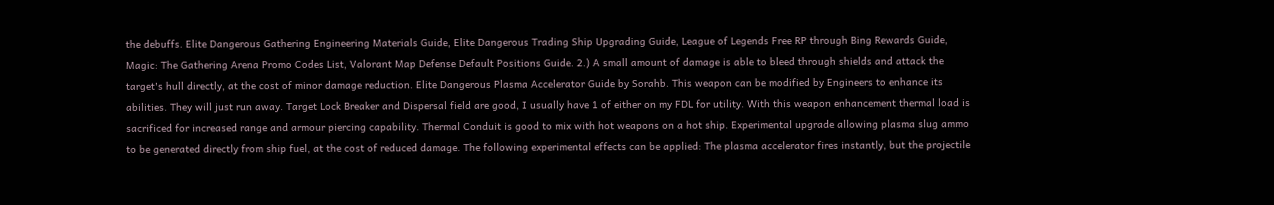the debuffs. Elite Dangerous Gathering Engineering Materials Guide, Elite Dangerous Trading Ship Upgrading Guide, League of Legends Free RP through Bing Rewards Guide, Magic: The Gathering Arena Promo Codes List, Valorant Map Defense Default Positions Guide. 2.) A small amount of damage is able to bleed through shields and attack the target's hull directly, at the cost of minor damage reduction. Elite Dangerous Plasma Accelerator Guide by Sorahb. This weapon can be modified by Engineers to enhance its abilities. They will just run away. Target Lock Breaker and Dispersal field are good, I usually have 1 of either on my FDL for utility. With this weapon enhancement thermal load is sacrificed for increased range and armour piercing capability. Thermal Conduit is good to mix with hot weapons on a hot ship. Experimental upgrade allowing plasma slug ammo to be generated directly from ship fuel, at the cost of reduced damage. The following experimental effects can be applied: The plasma accelerator fires instantly, but the projectile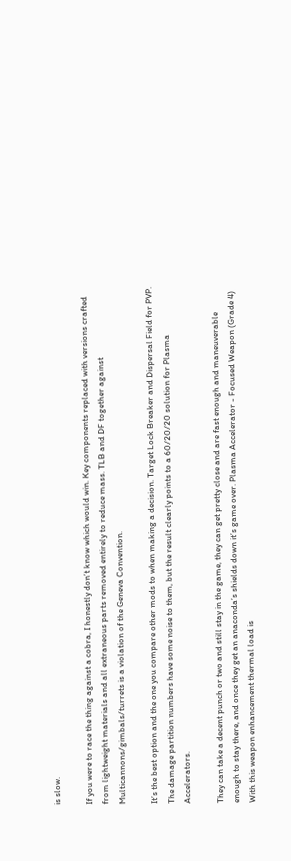is slow.

If you were to race the thing against a cobra, I honestly don’t know which would win. Key components replaced with versions crafted from lightweight materials and all extraneous parts removed entirely to reduce mass. TLB and DF together against Multicannons/gimbals/turrets is a violation of the Geneva Convention.

It’s the best option and the one you compare other mods to when making a decision. Target Lock Breaker and Dispersal Field for PVP. The damage partition numbers have some noise to them, but the result clearly points to a 60/20/20 solution for Plasma Accelerators.

They can take a decent punch or two and still stay in the game, they can get pretty close and are fast enough and maneuverable enough to stay there, and once they get an anaconda’s shields down it’s game over. Plasma Accelerator - Focused Weapon (Grade 4) With this weapon enhancement thermal load is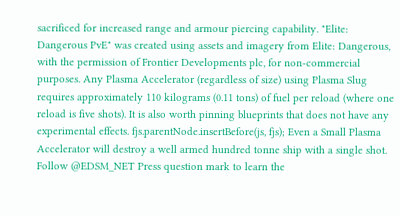sacrificed for increased range and armour piercing capability. "Elite: Dangerous PvE" was created using assets and imagery from Elite: Dangerous, with the permission of Frontier Developments plc, for non-commercial purposes. Any Plasma Accelerator (regardless of size) using Plasma Slug requires approximately 110 kilograms (0.11 tons) of fuel per reload (where one reload is five shots). It is also worth pinning blueprints that does not have any experimental effects. fjs.parentNode.insertBefore(js, fjs); Even a Small Plasma Accelerator will destroy a well armed hundred tonne ship with a single shot. Follow @EDSM_NET Press question mark to learn the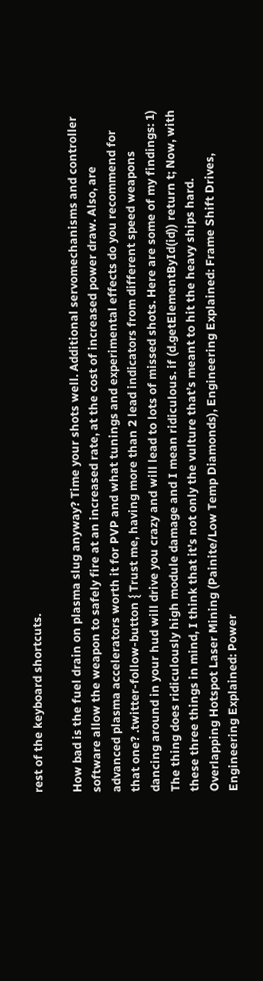rest of the keyboard shortcuts.

How bad is the fuel drain on plasma slug anyway? Time your shots well. Additional servomechanisms and controller software allow the weapon to safely fire at an increased rate, at the cost of increased power draw. Also, are advanced plasma accelerators worth it for PVP and what tunings and experimental effects do you recommend for that one? .twitter-follow-button { Trust me, having more than 2 lead indicators from different speed weapons dancing around in your hud will drive you crazy and will lead to lots of missed shots. Here are some of my findings: 1) The thing does ridiculously high module damage and I mean ridiculous. if (d.getElementById(id)) return t; Now, with these three things in mind, I think that it’s not only the vulture that’s meant to hit the heavy ships hard. Overlapping Hotspot Laser Mining (Painite/Low Temp Diamonds), Engineering Explained: Frame Shift Drives, Engineering Explained: Power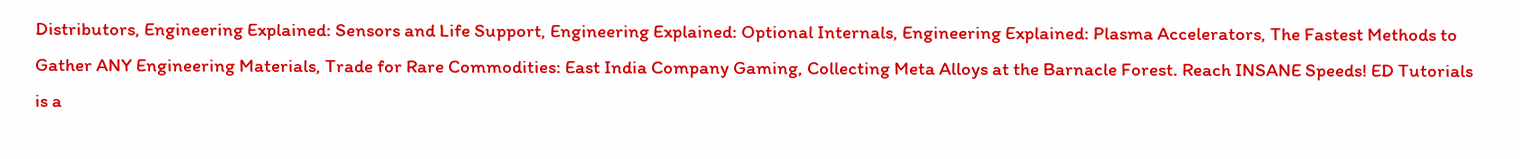Distributors, Engineering Explained: Sensors and Life Support, Engineering Explained: Optional Internals, Engineering Explained: Plasma Accelerators, The Fastest Methods to Gather ANY Engineering Materials, Trade for Rare Commodities: East India Company Gaming, Collecting Meta Alloys at the Barnacle Forest. Reach INSANE Speeds! ED Tutorials is a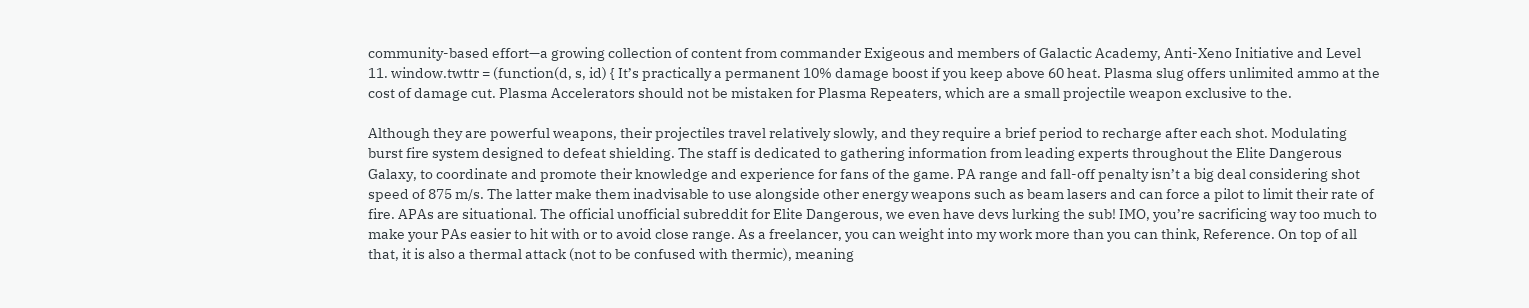community-based effort—a growing collection of content from commander Exigeous and members of Galactic Academy, Anti-Xeno Initiative and Level 11. window.twttr = (function(d, s, id) { It’s practically a permanent 10% damage boost if you keep above 60 heat. Plasma slug offers unlimited ammo at the cost of damage cut. Plasma Accelerators should not be mistaken for Plasma Repeaters, which are a small projectile weapon exclusive to the.

Although they are powerful weapons, their projectiles travel relatively slowly, and they require a brief period to recharge after each shot. Modulating burst fire system designed to defeat shielding. The staff is dedicated to gathering information from leading experts throughout the Elite Dangerous Galaxy, to coordinate and promote their knowledge and experience for fans of the game. PA range and fall-off penalty isn’t a big deal considering shot speed of 875 m/s. The latter make them inadvisable to use alongside other energy weapons such as beam lasers and can force a pilot to limit their rate of fire. APAs are situational. The official unofficial subreddit for Elite Dangerous, we even have devs lurking the sub! IMO, you’re sacrificing way too much to make your PAs easier to hit with or to avoid close range. As a freelancer, you can weight into my work more than you can think, Reference. On top of all that, it is also a thermal attack (not to be confused with thermic), meaning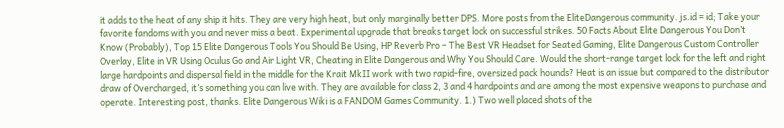it adds to the heat of any ship it hits. They are very high heat, but only marginally better DPS. More posts from the EliteDangerous community. js.id = id; Take your favorite fandoms with you and never miss a beat. Experimental upgrade that breaks target lock on successful strikes. 50 Facts About Elite Dangerous You Don’t Know (Probably), Top 15 Elite Dangerous Tools You Should Be Using, HP Reverb Pro – The Best VR Headset for Seated Gaming, Elite Dangerous Custom Controller Overlay, Elite in VR Using Oculus Go and Air Light VR, Cheating in Elite Dangerous and Why You Should Care. Would the short-range target lock for the left and right large hardpoints and dispersal field in the middle for the Krait MkII work with two rapid-fire, oversized pack hounds? Heat is an issue but compared to the distributor draw of Overcharged, it’s something you can live with. They are available for class 2, 3 and 4 hardpoints and are among the most expensive weapons to purchase and operate. Interesting post, thanks. Elite Dangerous Wiki is a FANDOM Games Community. 1.) Two well placed shots of the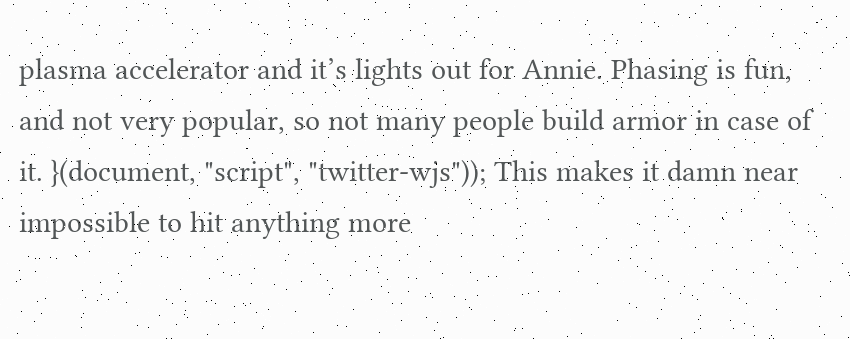plasma accelerator and it’s lights out for Annie. Phasing is fun, and not very popular, so not many people build armor in case of it. }(document, "script", "twitter-wjs")); This makes it damn near impossible to hit anything more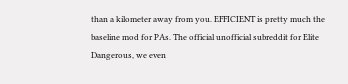than a kilometer away from you. EFFICIENT is pretty much the baseline mod for PAs. The official unofficial subreddit for Elite Dangerous, we even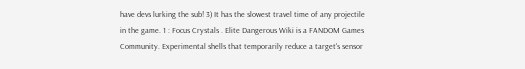have devs lurking the sub! 3) It has the slowest travel time of any projectile in the game. 1 : Focus Crystals . Elite Dangerous Wiki is a FANDOM Games Community. Experimental shells that temporarily reduce a target's sensor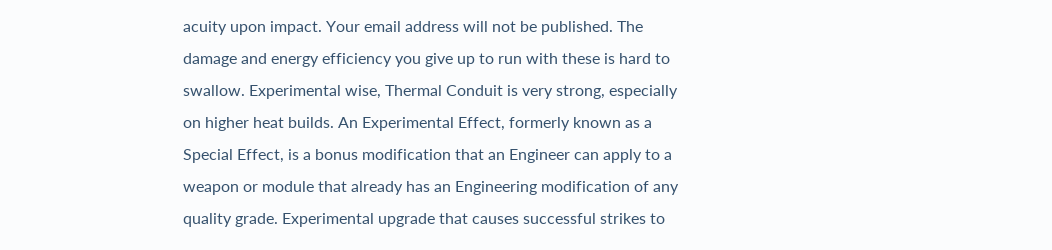acuity upon impact. Your email address will not be published. The damage and energy efficiency you give up to run with these is hard to swallow. Experimental wise, Thermal Conduit is very strong, especially on higher heat builds. An Experimental Effect, formerly known as a Special Effect, is a bonus modification that an Engineer can apply to a weapon or module that already has an Engineering modification of any quality grade. Experimental upgrade that causes successful strikes to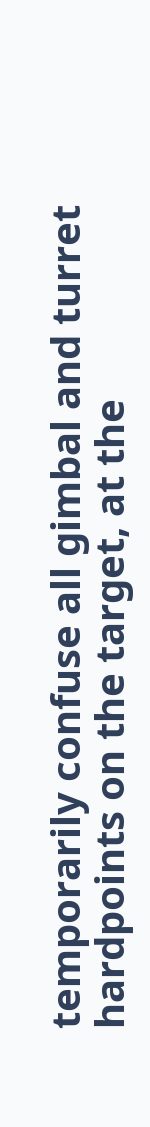temporarily confuse all gimbal and turret hardpoints on the target, at the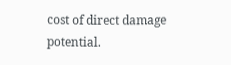cost of direct damage potential.